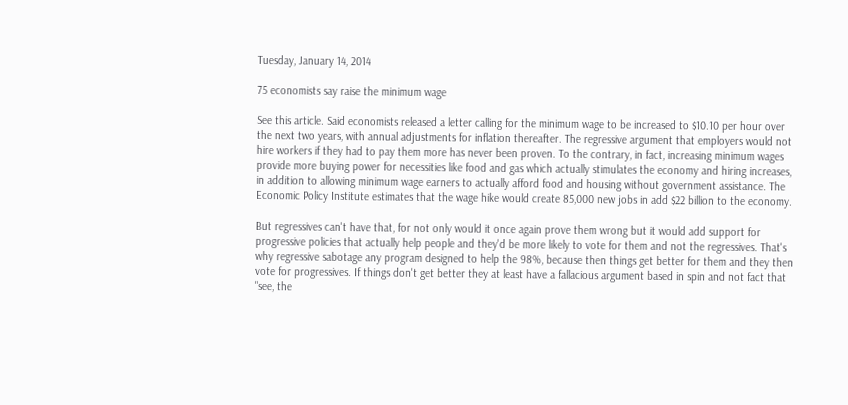Tuesday, January 14, 2014

75 economists say raise the minimum wage

See this article. Said economists released a letter calling for the minimum wage to be increased to $10.10 per hour over the next two years, with annual adjustments for inflation thereafter. The regressive argument that employers would not hire workers if they had to pay them more has never been proven. To the contrary, in fact, increasing minimum wages provide more buying power for necessities like food and gas which actually stimulates the economy and hiring increases, in addition to allowing minimum wage earners to actually afford food and housing without government assistance. The Economic Policy Institute estimates that the wage hike would create 85,000 new jobs in add $22 billion to the economy.

But regressives can't have that, for not only would it once again prove them wrong but it would add support for progressive policies that actually help people and they'd be more likely to vote for them and not the regressives. That's why regressive sabotage any program designed to help the 98%, because then things get better for them and they then vote for progressives. If things don't get better they at least have a fallacious argument based in spin and not fact that "see, the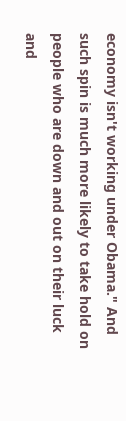economy isn't working under Obama." And such spin is much more likely to take hold on people who are down and out on their luck and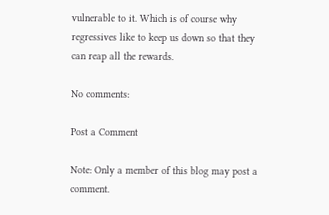vulnerable to it. Which is of course why regressives like to keep us down so that they can reap all the rewards.

No comments:

Post a Comment

Note: Only a member of this blog may post a comment.